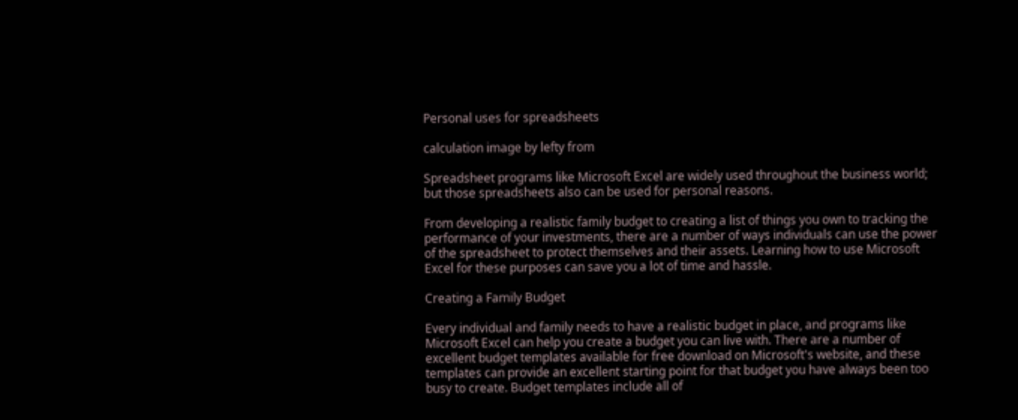Personal uses for spreadsheets

calculation image by lefty from

Spreadsheet programs like Microsoft Excel are widely used throughout the business world; but those spreadsheets also can be used for personal reasons.

From developing a realistic family budget to creating a list of things you own to tracking the performance of your investments, there are a number of ways individuals can use the power of the spreadsheet to protect themselves and their assets. Learning how to use Microsoft Excel for these purposes can save you a lot of time and hassle.

Creating a Family Budget

Every individual and family needs to have a realistic budget in place, and programs like Microsoft Excel can help you create a budget you can live with. There are a number of excellent budget templates available for free download on Microsoft's website, and these templates can provide an excellent starting point for that budget you have always been too busy to create. Budget templates include all of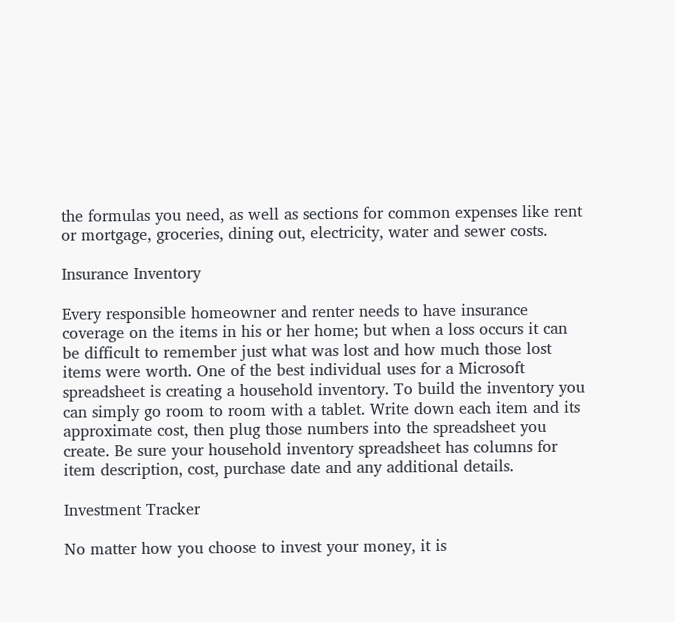the formulas you need, as well as sections for common expenses like rent or mortgage, groceries, dining out, electricity, water and sewer costs.

Insurance Inventory

Every responsible homeowner and renter needs to have insurance coverage on the items in his or her home; but when a loss occurs it can be difficult to remember just what was lost and how much those lost items were worth. One of the best individual uses for a Microsoft spreadsheet is creating a household inventory. To build the inventory you can simply go room to room with a tablet. Write down each item and its approximate cost, then plug those numbers into the spreadsheet you create. Be sure your household inventory spreadsheet has columns for item description, cost, purchase date and any additional details.

Investment Tracker

No matter how you choose to invest your money, it is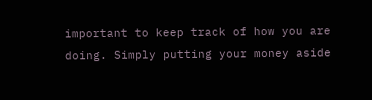important to keep track of how you are doing. Simply putting your money aside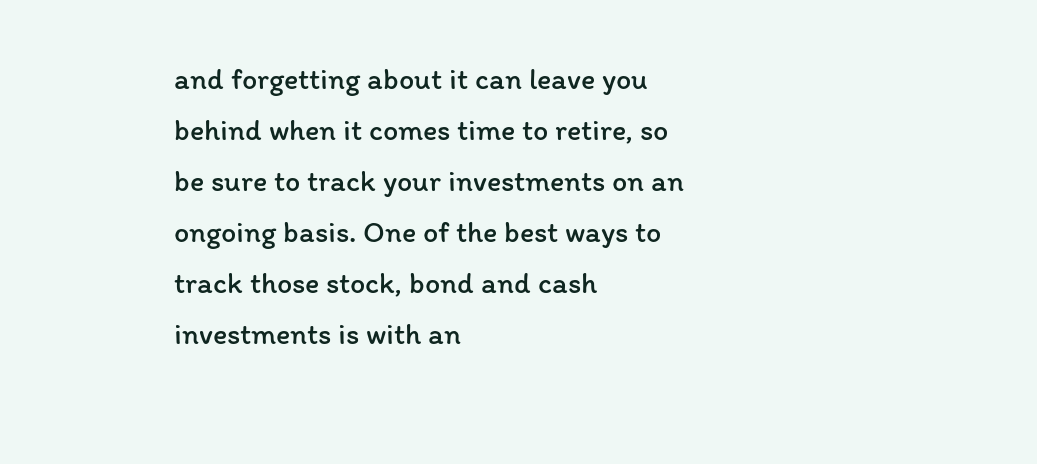and forgetting about it can leave you behind when it comes time to retire, so be sure to track your investments on an ongoing basis. One of the best ways to track those stock, bond and cash investments is with an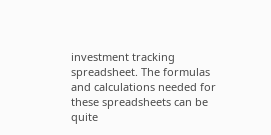investment tracking spreadsheet. The formulas and calculations needed for these spreadsheets can be quite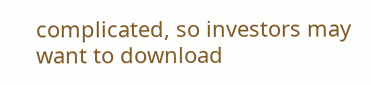complicated, so investors may want to download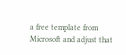a free template from Microsoft and adjust that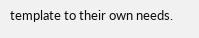template to their own needs.